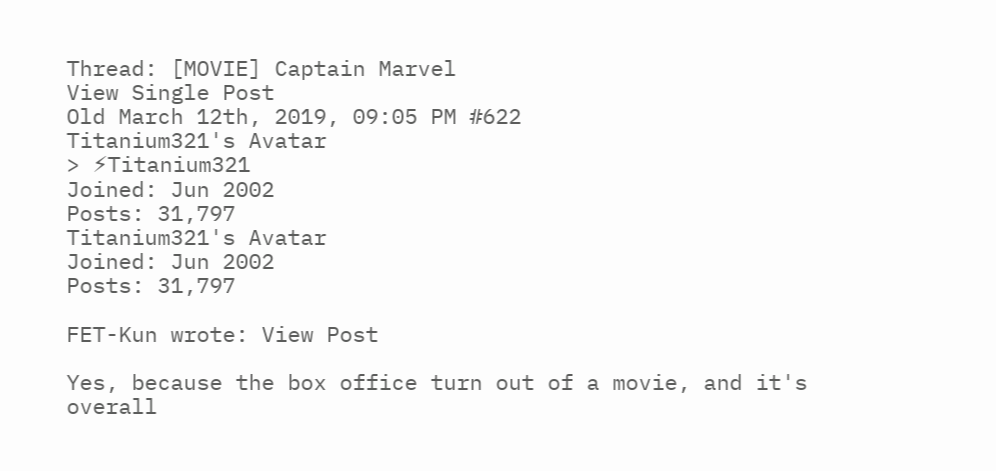Thread: [MOVIE] Captain Marvel
View Single Post
Old March 12th, 2019, 09:05 PM #622
Titanium321's Avatar
> ⚡Titanium321
Joined: Jun 2002
Posts: 31,797
Titanium321's Avatar
Joined: Jun 2002
Posts: 31,797

FET-Kun wrote: View Post

Yes, because the box office turn out of a movie, and it's overall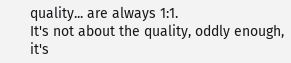quality... are always 1:1.
It's not about the quality, oddly enough, it's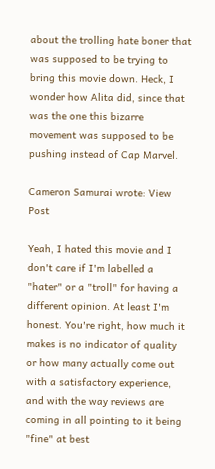about the trolling hate boner that was supposed to be trying to bring this movie down. Heck, I wonder how Alita did, since that was the one this bizarre movement was supposed to be pushing instead of Cap Marvel.

Cameron Samurai wrote: View Post

Yeah, I hated this movie and I don't care if I'm labelled a "hater" or a "troll" for having a different opinion. At least I'm honest. You're right, how much it makes is no indicator of quality or how many actually come out with a satisfactory experience, and with the way reviews are coming in all pointing to it being "fine" at best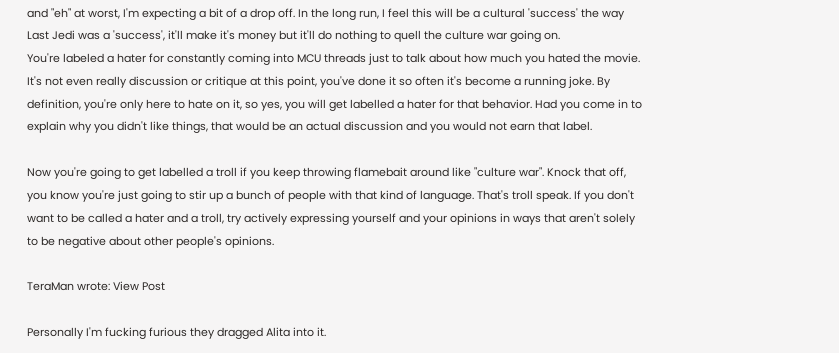and "eh" at worst, I'm expecting a bit of a drop off. In the long run, I feel this will be a cultural 'success' the way Last Jedi was a 'success', it'll make it's money but it'll do nothing to quell the culture war going on.
You're labeled a hater for constantly coming into MCU threads just to talk about how much you hated the movie. It's not even really discussion or critique at this point, you've done it so often it's become a running joke. By definition, you're only here to hate on it, so yes, you will get labelled a hater for that behavior. Had you come in to explain why you didn't like things, that would be an actual discussion and you would not earn that label.

Now you're going to get labelled a troll if you keep throwing flamebait around like "culture war". Knock that off, you know you're just going to stir up a bunch of people with that kind of language. That's troll speak. If you don't want to be called a hater and a troll, try actively expressing yourself and your opinions in ways that aren't solely to be negative about other people's opinions.

TeraMan wrote: View Post

Personally I'm fucking furious they dragged Alita into it.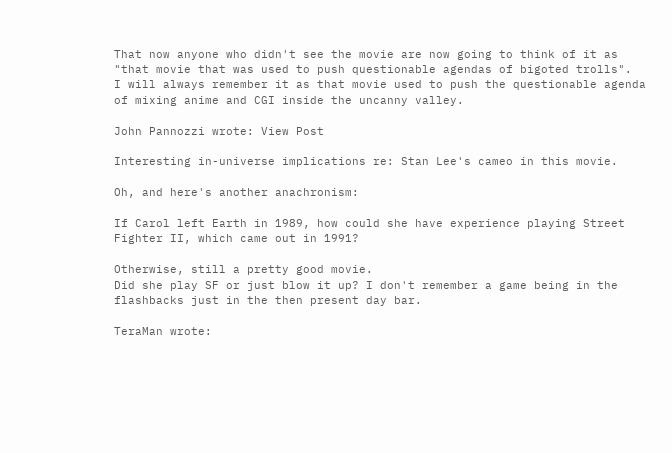That now anyone who didn't see the movie are now going to think of it as "that movie that was used to push questionable agendas of bigoted trolls".
I will always remember it as that movie used to push the questionable agenda of mixing anime and CGI inside the uncanny valley.

John Pannozzi wrote: View Post

Interesting in-universe implications re: Stan Lee's cameo in this movie.

Oh, and here's another anachronism:

If Carol left Earth in 1989, how could she have experience playing Street Fighter II, which came out in 1991?

Otherwise, still a pretty good movie.
Did she play SF or just blow it up? I don't remember a game being in the flashbacks just in the then present day bar.

TeraMan wrote: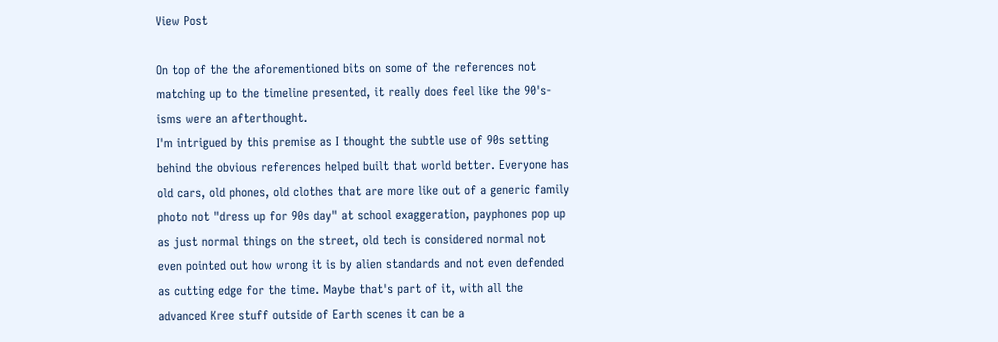View Post

On top of the the aforementioned bits on some of the references not matching up to the timeline presented, it really does feel like the 90's-isms were an afterthought.
I'm intrigued by this premise as I thought the subtle use of 90s setting behind the obvious references helped built that world better. Everyone has old cars, old phones, old clothes that are more like out of a generic family photo not "dress up for 90s day" at school exaggeration, payphones pop up as just normal things on the street, old tech is considered normal not even pointed out how wrong it is by alien standards and not even defended as cutting edge for the time. Maybe that's part of it, with all the advanced Kree stuff outside of Earth scenes it can be a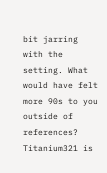bit jarring with the setting. What would have felt more 90s to you outside of references?
Titanium321 is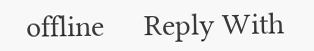offline     Reply With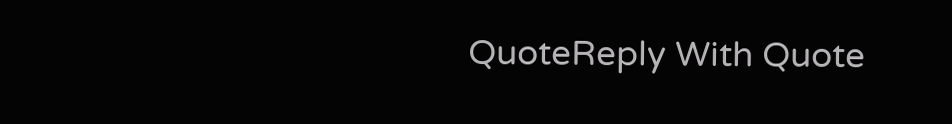QuoteReply With Quote